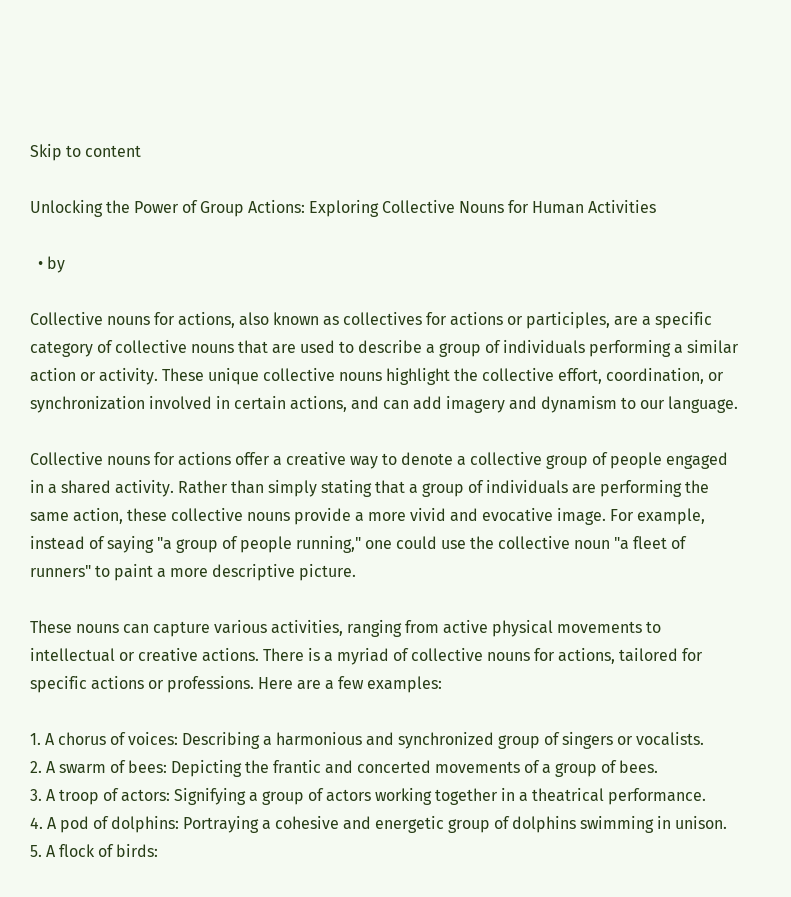Skip to content

Unlocking the Power of Group Actions: Exploring Collective Nouns for Human Activities

  • by

Collective nouns for actions, also known as collectives for actions or participles, are a specific category of collective nouns that are used to describe a group of individuals performing a similar action or activity. These unique collective nouns highlight the collective effort, coordination, or synchronization involved in certain actions, and can add imagery and dynamism to our language.

Collective nouns for actions offer a creative way to denote a collective group of people engaged in a shared activity. Rather than simply stating that a group of individuals are performing the same action, these collective nouns provide a more vivid and evocative image. For example, instead of saying "a group of people running," one could use the collective noun "a fleet of runners" to paint a more descriptive picture.

These nouns can capture various activities, ranging from active physical movements to intellectual or creative actions. There is a myriad of collective nouns for actions, tailored for specific actions or professions. Here are a few examples:

1. A chorus of voices: Describing a harmonious and synchronized group of singers or vocalists.
2. A swarm of bees: Depicting the frantic and concerted movements of a group of bees.
3. A troop of actors: Signifying a group of actors working together in a theatrical performance.
4. A pod of dolphins: Portraying a cohesive and energetic group of dolphins swimming in unison.
5. A flock of birds: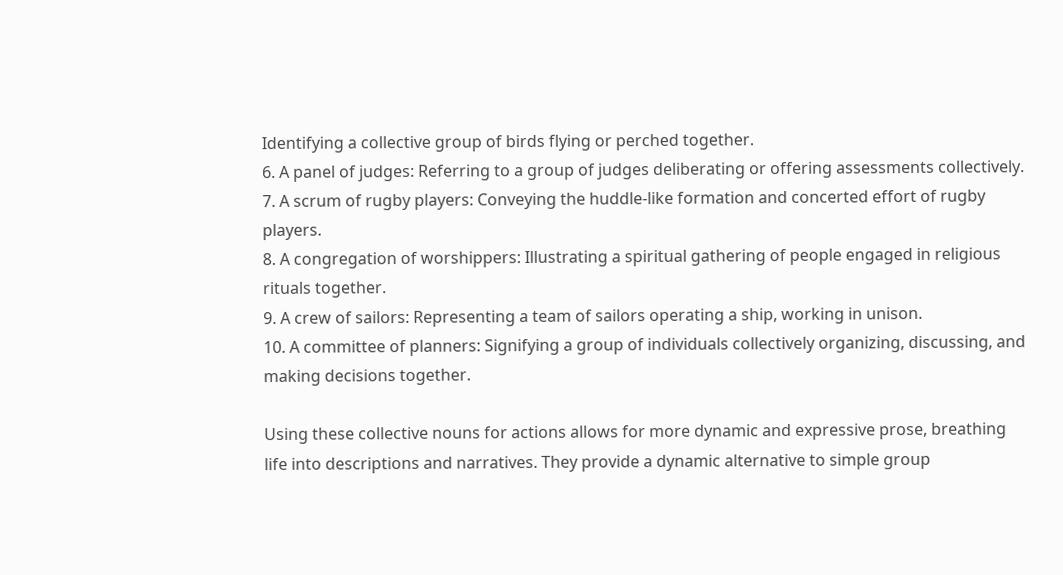Identifying a collective group of birds flying or perched together.
6. A panel of judges: Referring to a group of judges deliberating or offering assessments collectively.
7. A scrum of rugby players: Conveying the huddle-like formation and concerted effort of rugby players.
8. A congregation of worshippers: Illustrating a spiritual gathering of people engaged in religious rituals together.
9. A crew of sailors: Representing a team of sailors operating a ship, working in unison.
10. A committee of planners: Signifying a group of individuals collectively organizing, discussing, and making decisions together.

Using these collective nouns for actions allows for more dynamic and expressive prose, breathing life into descriptions and narratives. They provide a dynamic alternative to simple group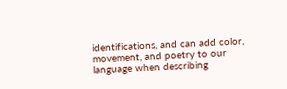identifications, and can add color, movement, and poetry to our language when describing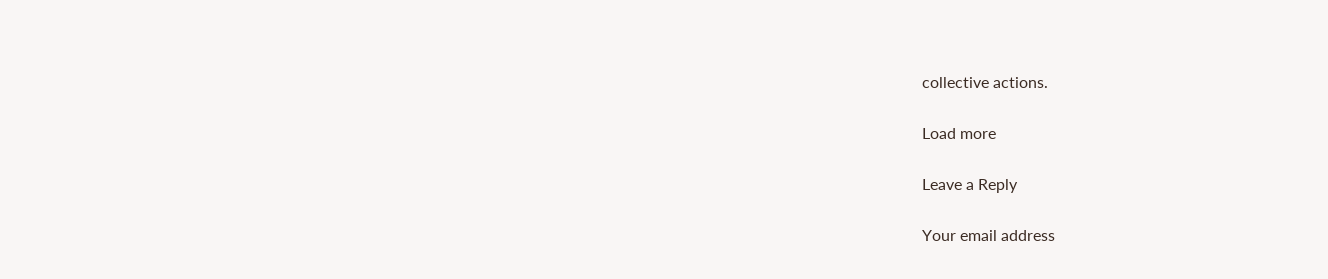collective actions.

Load more

Leave a Reply

Your email address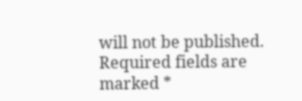will not be published. Required fields are marked *